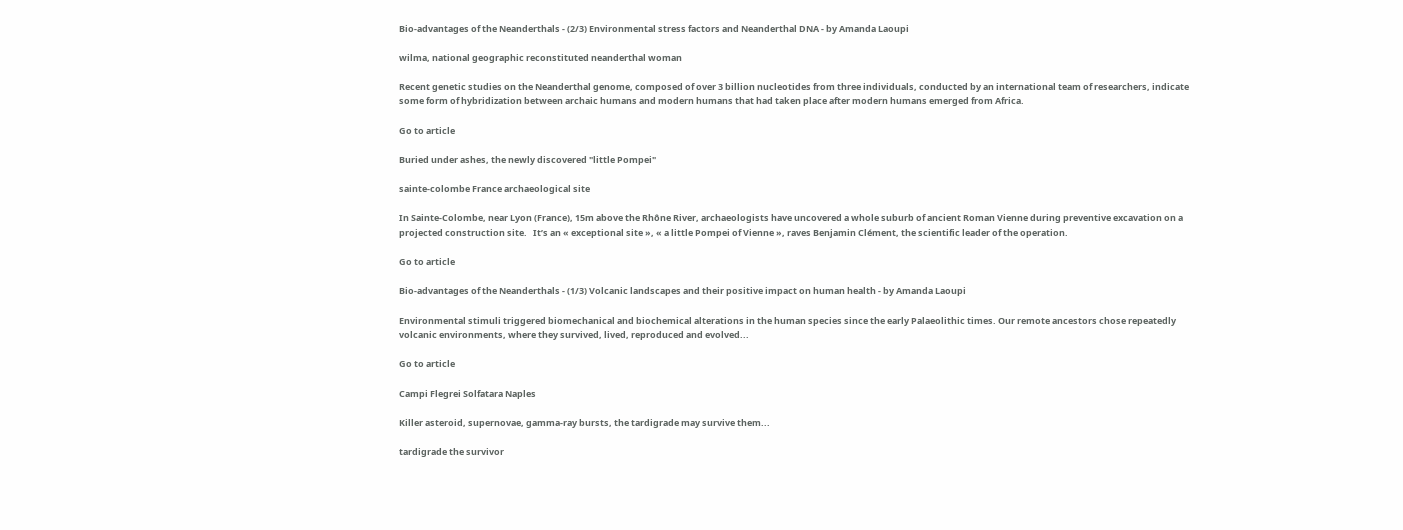Bio-advantages of the Neanderthals - (2/3) Environmental stress factors and Neanderthal DNA - by Amanda Laoupi

wilma, national geographic reconstituted neanderthal woman

Recent genetic studies on the Neanderthal genome, composed of over 3 billion nucleotides from three individuals, conducted by an international team of researchers, indicate some form of hybridization between archaic humans and modern humans that had taken place after modern humans emerged from Africa.

Go to article

Buried under ashes, the newly discovered "little Pompei"

sainte-colombe France archaeological site

In Sainte-Colombe, near Lyon (France), 15m above the Rhône River, archaeologists have uncovered a whole suburb of ancient Roman Vienne during preventive excavation on a projected construction site.   It’s an « exceptional site », « a little Pompei of Vienne », raves Benjamin Clément, the scientific leader of the operation.

Go to article

Bio-advantages of the Neanderthals - (1/3) Volcanic landscapes and their positive impact on human health - by Amanda Laoupi

Environmental stimuli triggered biomechanical and biochemical alterations in the human species since the early Palaeolithic times. Our remote ancestors chose repeatedly volcanic environments, where they survived, lived, reproduced and evolved...

Go to article

Campi Flegrei Solfatara Naples

Killer asteroid, supernovae, gamma-ray bursts, the tardigrade may survive them...

tardigrade the survivor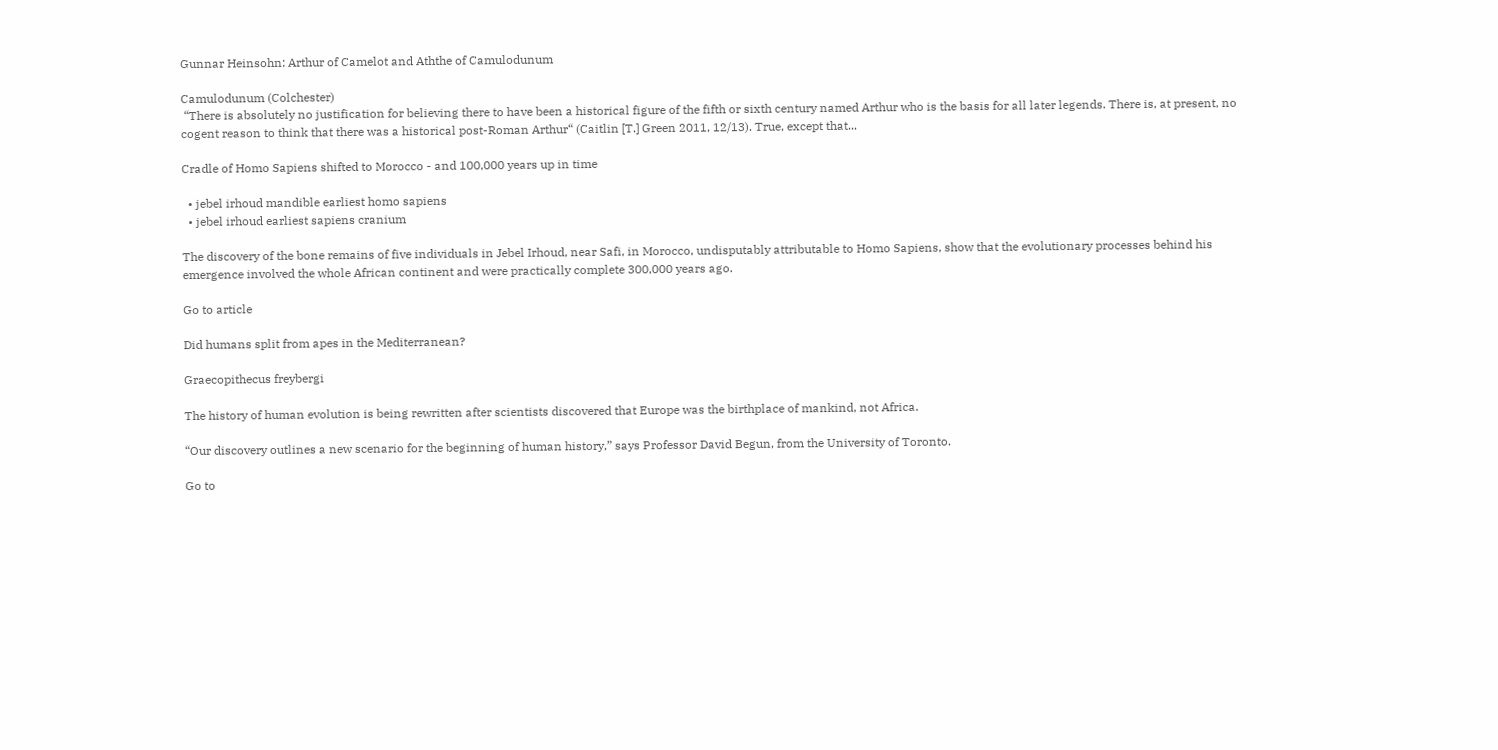Gunnar Heinsohn: Arthur of Camelot and Aththe of Camulodunum

Camulodunum (Colchester)
 “There is absolutely no justification for believing there to have been a historical figure of the fifth or sixth century named Arthur who is the basis for all later legends. There is, at present, no cogent reason to think that there was a historical post-Roman Arthur“ (Caitlin [T.] Green 2011, 12/13). True, except that...

Cradle of Homo Sapiens shifted to Morocco - and 100,000 years up in time

  • jebel irhoud mandible earliest homo sapiens
  • jebel irhoud earliest sapiens cranium

The discovery of the bone remains of five individuals in Jebel Irhoud, near Safi, in Morocco, undisputably attributable to Homo Sapiens, show that the evolutionary processes behind his emergence involved the whole African continent and were practically complete 300,000 years ago.

Go to article

Did humans split from apes in the Mediterranean?

Graecopithecus freybergi

The history of human evolution is being rewritten after scientists discovered that Europe was the birthplace of mankind, not Africa.

“Our discovery outlines a new scenario for the beginning of human history,” says Professor David Begun, from the University of Toronto.

Go to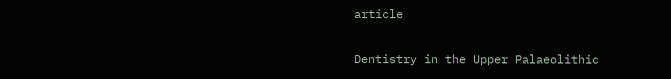article

Dentistry in the Upper Palaeolithic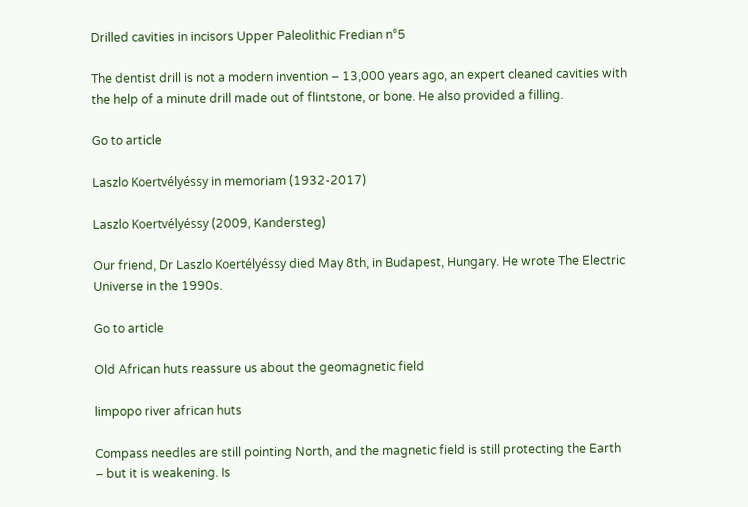Drilled cavities in incisors Upper Paleolithic Fredian n°5

The dentist drill is not a modern invention – 13,000 years ago, an expert cleaned cavities with the help of a minute drill made out of flintstone, or bone. He also provided a filling.

Go to article

Laszlo Koertvélyéssy in memoriam (1932-2017)

Laszlo Koertvélyéssy (2009, Kandersteg)

Our friend, Dr Laszlo Koertélyéssy died May 8th, in Budapest, Hungary. He wrote The Electric Universe in the 1990s.

Go to article

Old African huts reassure us about the geomagnetic field

limpopo river african huts

Compass needles are still pointing North, and the magnetic field is still protecting the Earth – but it is weakening. Is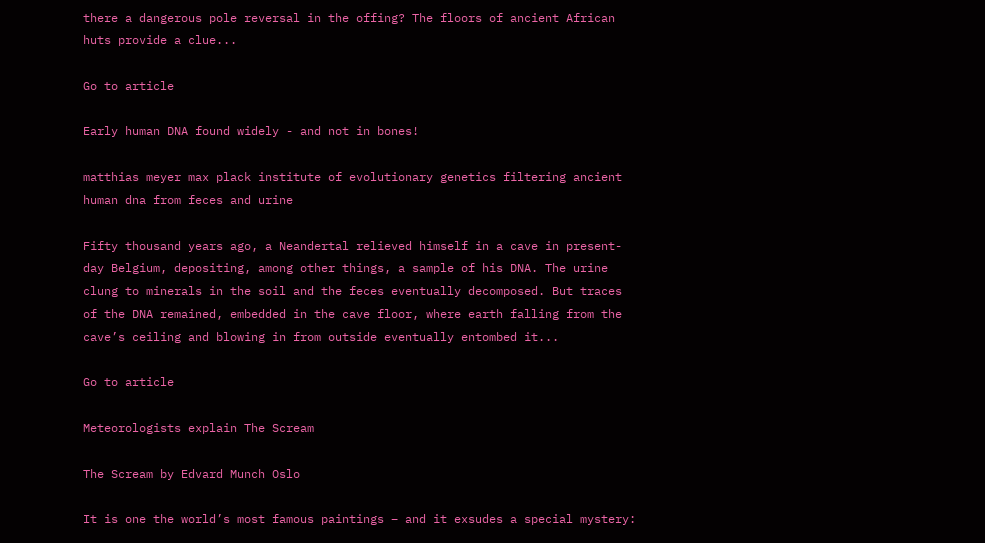there a dangerous pole reversal in the offing? The floors of ancient African huts provide a clue...

Go to article

Early human DNA found widely - and not in bones!

matthias meyer max plack institute of evolutionary genetics filtering ancient human dna from feces and urine

Fifty thousand years ago, a Neandertal relieved himself in a cave in present-day Belgium, depositing, among other things, a sample of his DNA. The urine clung to minerals in the soil and the feces eventually decomposed. But traces of the DNA remained, embedded in the cave floor, where earth falling from the cave’s ceiling and blowing in from outside eventually entombed it...

Go to article

Meteorologists explain The Scream

The Scream by Edvard Munch Oslo

It is one the world’s most famous paintings – and it exsudes a special mystery: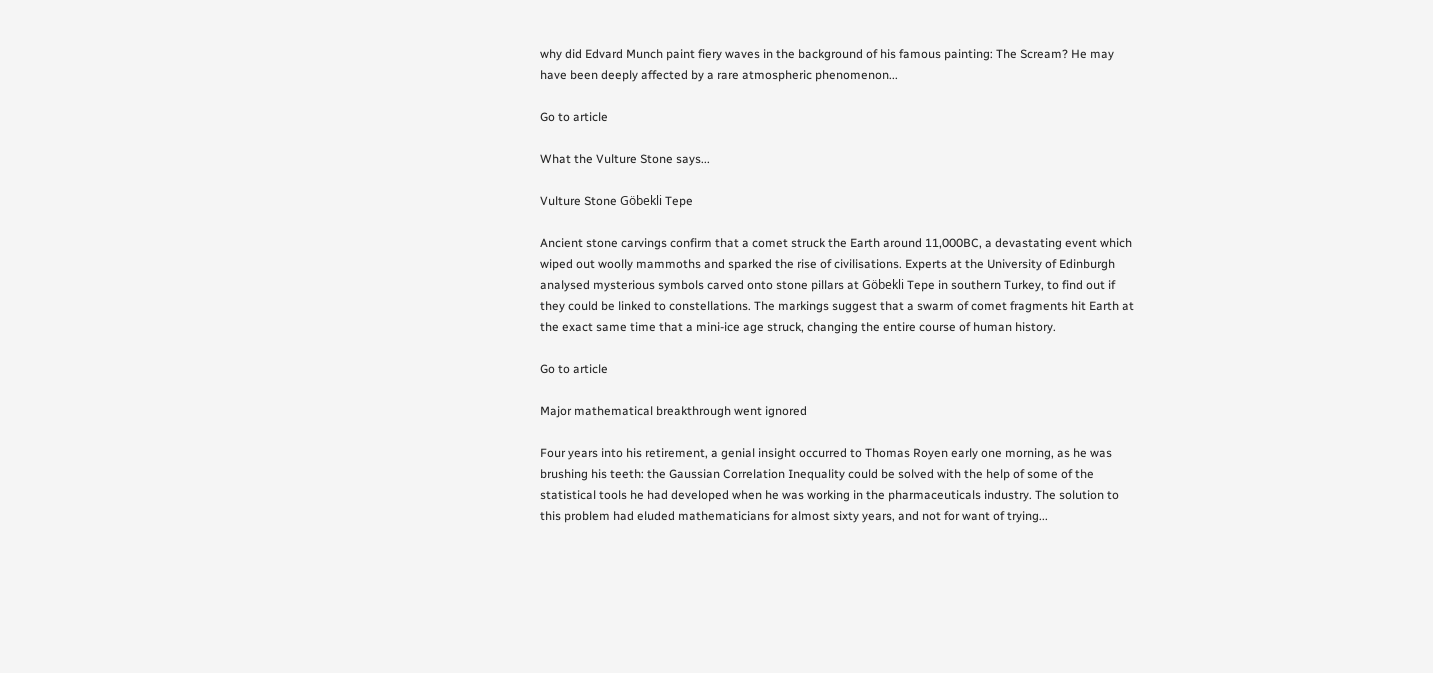why did Edvard Munch paint fiery waves in the background of his famous painting: The Scream? He may have been deeply affected by a rare atmospheric phenomenon...

Go to article

What the Vulture Stone says...

Vulture Stone Göbekli Tepe

Ancient stone carvings confirm that a comet struck the Earth around 11,000BC, a devastating event which wiped out woolly mammoths and sparked the rise of civilisations. Experts at the University of Edinburgh analysed mysterious symbols carved onto stone pillars at Göbekli Tepe in southern Turkey, to find out if they could be linked to constellations. The markings suggest that a swarm of comet fragments hit Earth at the exact same time that a mini-ice age struck, changing the entire course of human history.

Go to article

Major mathematical breakthrough went ignored

Four years into his retirement, a genial insight occurred to Thomas Royen early one morning, as he was brushing his teeth: the Gaussian Correlation Inequality could be solved with the help of some of the statistical tools he had developed when he was working in the pharmaceuticals industry. The solution to this problem had eluded mathematicians for almost sixty years, and not for want of trying...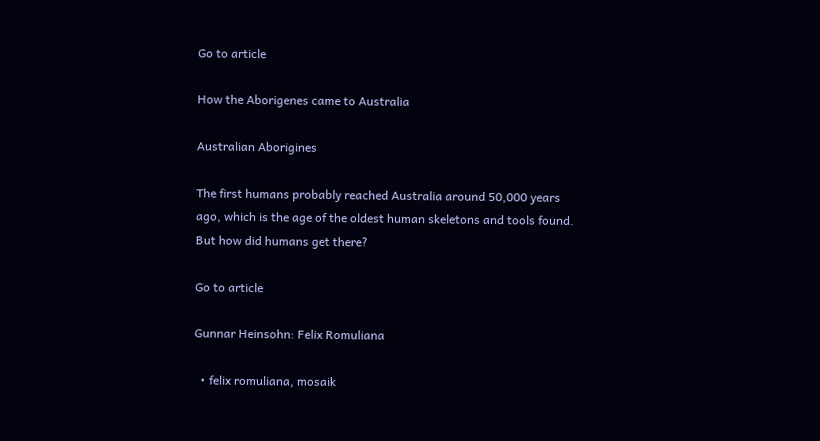Go to article

How the Aborigenes came to Australia

Australian Aborigines

The first humans probably reached Australia around 50,000 years ago, which is the age of the oldest human skeletons and tools found. But how did humans get there?

Go to article

Gunnar Heinsohn: Felix Romuliana

  • felix romuliana, mosaik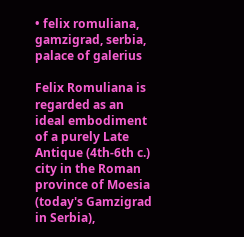• felix romuliana, gamzigrad, serbia, palace of galerius

Felix Romuliana is regarded as an ideal embodiment of a purely Late Antique (4th-6th c.) city in the Roman province of Moesia (today's Gamzigrad in Serbia),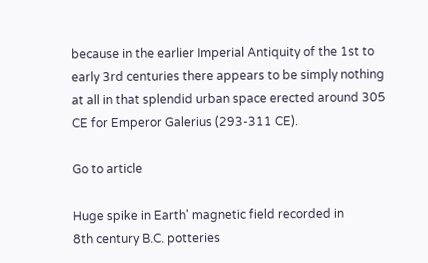because in the earlier Imperial Antiquity of the 1st to early 3rd centuries there appears to be simply nothing at all in that splendid urban space erected around 305 CE for Emperor Galerius (293-311 CE).

Go to article

Huge spike in Earth' magnetic field recorded in
8th century B.C. potteries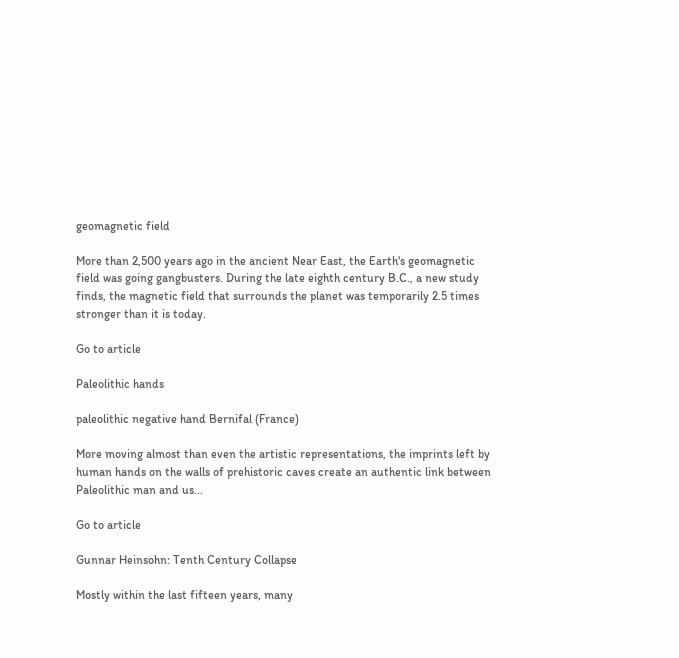geomagnetic field

More than 2,500 years ago in the ancient Near East, the Earth's geomagnetic field was going gangbusters. During the late eighth century B.C., a new study finds, the magnetic field that surrounds the planet was temporarily 2.5 times stronger than it is today.

Go to article

Paleolithic hands

paleolithic negative hand Bernifal (France)

More moving almost than even the artistic representations, the imprints left by human hands on the walls of prehistoric caves create an authentic link between Paleolithic man and us...

Go to article

Gunnar Heinsohn: Tenth Century Collapse

Mostly within the last fifteen years, many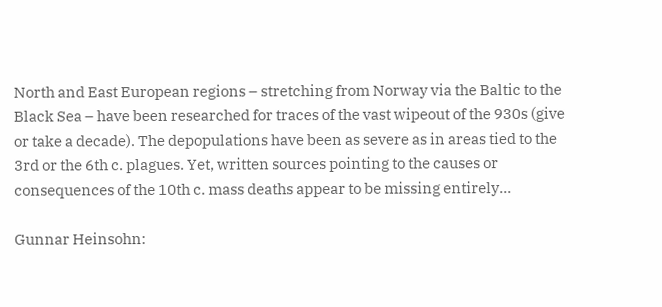North and East European regions – stretching from Norway via the Baltic to the Black Sea – have been researched for traces of the vast wipeout of the 930s (give or take a decade). The depopulations have been as severe as in areas tied to the 3rd or the 6th c. plagues. Yet, written sources pointing to the causes or consequences of the 10th c. mass deaths appear to be missing entirely...

Gunnar Heinsohn: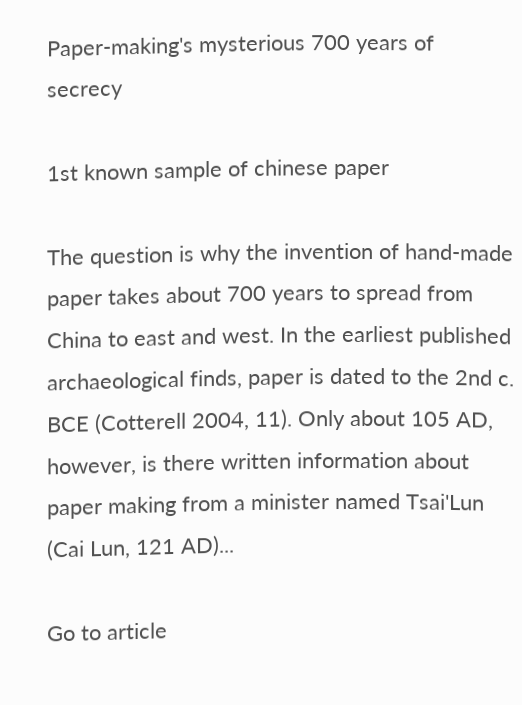Paper-making's mysterious 700 years of secrecy

1st known sample of chinese paper

The question is why the invention of hand-made paper takes about 700 years to spread from China to east and west. In the earliest published archaeological finds, paper is dated to the 2nd c. BCE (Cotterell 2004, 11). Only about 105 AD, however, is there written information about paper making from a minister named Tsai'Lun (Cai Lun, 121 AD)...

Go to article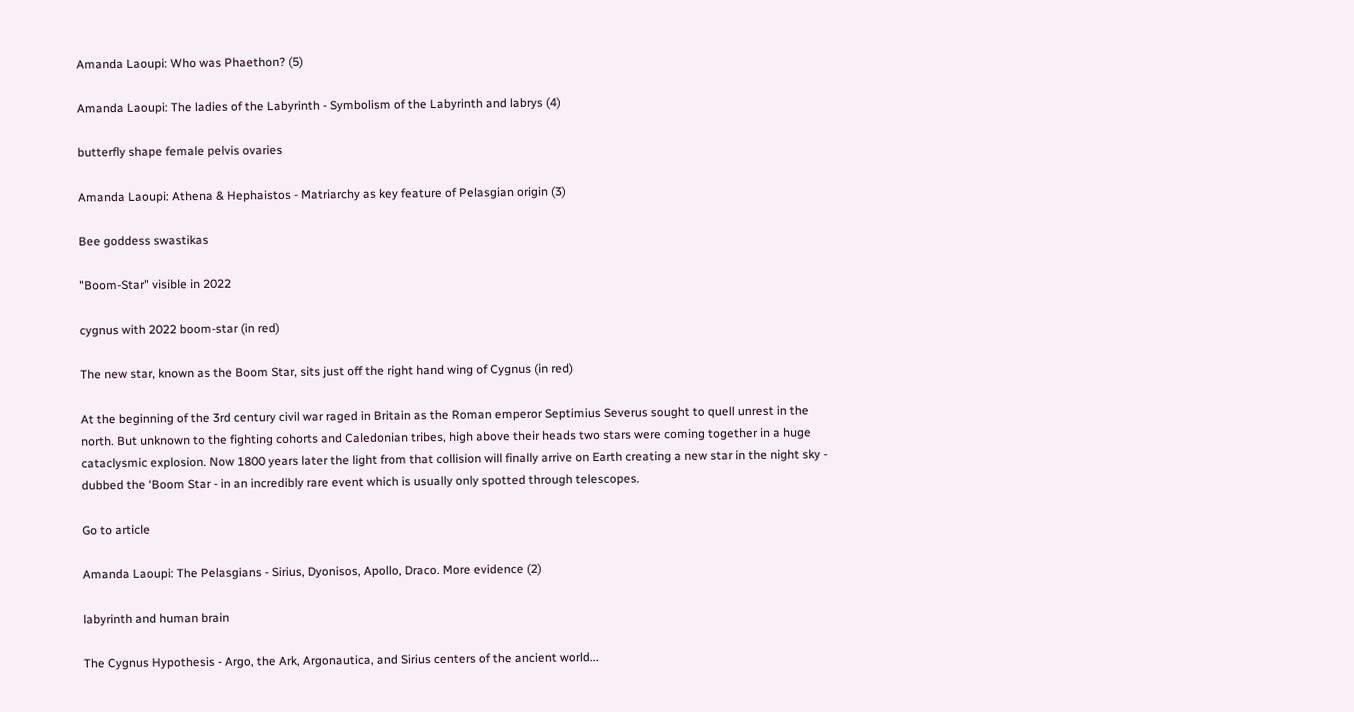Amanda Laoupi: Who was Phaethon? (5)

Amanda Laoupi: The ladies of the Labyrinth - Symbolism of the Labyrinth and labrys (4)

butterfly shape female pelvis ovaries

Amanda Laoupi: Athena & Hephaistos - Matriarchy as key feature of Pelasgian origin (3)

Bee goddess swastikas

"Boom-Star" visible in 2022

cygnus with 2022 boom-star (in red)

The new star, known as the Boom Star, sits just off the right hand wing of Cygnus (in red)

At the beginning of the 3rd century civil war raged in Britain as the Roman emperor Septimius Severus sought to quell unrest in the north. But unknown to the fighting cohorts and Caledonian tribes, high above their heads two stars were coming together in a huge cataclysmic explosion. Now 1800 years later the light from that collision will finally arrive on Earth creating a new star in the night sky - dubbed the ‘Boom Star - in an incredibly rare event which is usually only spotted through telescopes.

Go to article

Amanda Laoupi: The Pelasgians - Sirius, Dyonisos, Apollo, Draco. More evidence (2)

labyrinth and human brain

The Cygnus Hypothesis - Argo, the Ark, Argonautica, and Sirius centers of the ancient world...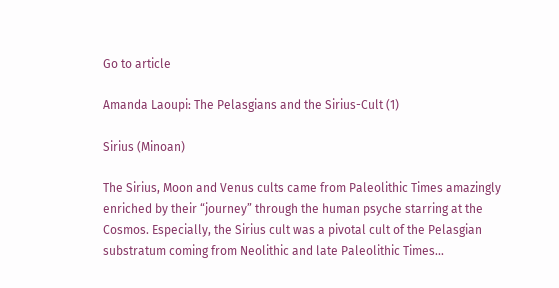Go to article

Amanda Laoupi: The Pelasgians and the Sirius-Cult (1)

Sirius (Minoan)

The Sirius, Moon and Venus cults came from Paleolithic Times amazingly enriched by their “journey” through the human psyche starring at the Cosmos. Especially, the Sirius cult was a pivotal cult of the Pelasgian substratum coming from Neolithic and late Paleolithic Times...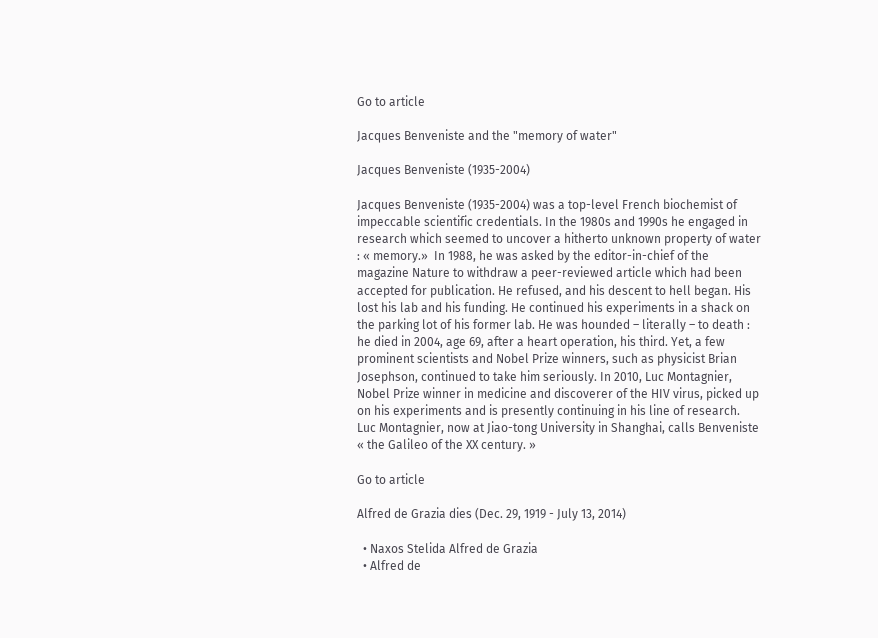Go to article

Jacques Benveniste and the "memory of water"

Jacques Benveniste (1935-2004)

Jacques Benveniste (1935-2004) was a top-level French biochemist of impeccable scientific credentials. In the 1980s and 1990s he engaged in research which seemed to uncover a hitherto unknown property of water : « memory.»  In 1988, he was asked by the editor-in-chief of the magazine Nature to withdraw a peer-reviewed article which had been accepted for publication. He refused, and his descent to hell began. His lost his lab and his funding. He continued his experiments in a shack on the parking lot of his former lab. He was hounded – literally – to death : he died in 2004, age 69, after a heart operation, his third. Yet, a few prominent scientists and Nobel Prize winners, such as physicist Brian Josephson, continued to take him seriously. In 2010, Luc Montagnier, Nobel Prize winner in medicine and discoverer of the HIV virus, picked up on his experiments and is presently continuing in his line of research. Luc Montagnier, now at Jiao-tong University in Shanghai, calls Benveniste « the Galileo of the XX century. »

Go to article

Alfred de Grazia dies (Dec. 29, 1919 - July 13, 2014)

  • Naxos Stelida Alfred de Grazia
  • Alfred de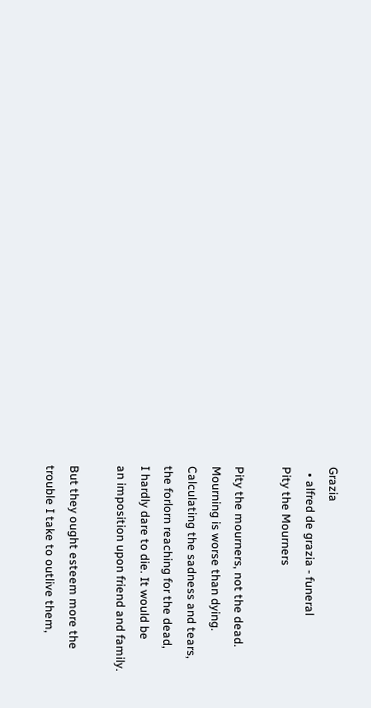Grazia
  • alfred de grazia - funeral
Pity the Mourners

Pity the mourners, not the dead.
Mourning is worse than dying.
Calculating the sadness and tears,
the forlorn reaching for the dead,
I hardly dare to die. It would be
an imposition upon friend and family.

But they ought esteem more the
trouble I take to outlive them,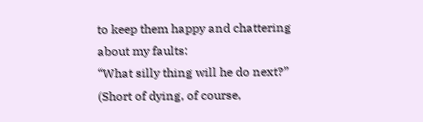to keep them happy and chattering
about my faults:
“What silly thing will he do next?”
(Short of dying, of course,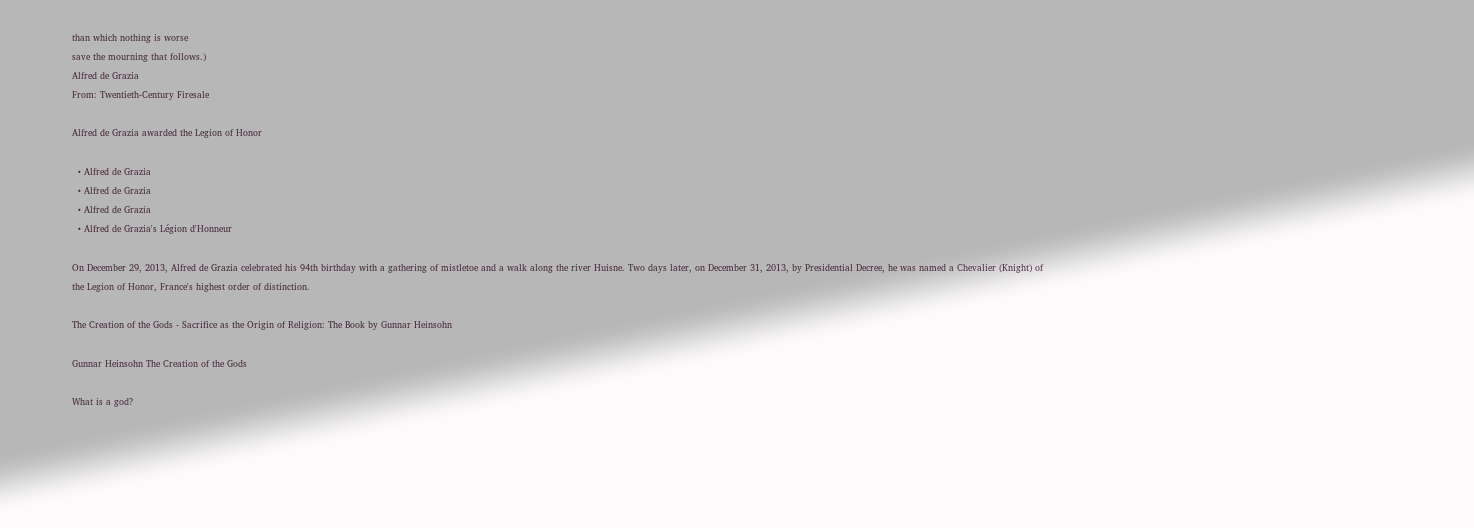than which nothing is worse
save the mourning that follows.)
Alfred de Grazia
From: Twentieth-Century Firesale

Alfred de Grazia awarded the Legion of Honor

  • Alfred de Grazia
  • Alfred de Grazia
  • Alfred de Grazia
  • Alfred de Grazia's Légion d'Honneur

On December 29, 2013, Alfred de Grazia celebrated his 94th birthday with a gathering of mistletoe and a walk along the river Huisne. Two days later, on December 31, 2013, by Presidential Decree, he was named a Chevalier (Knight) of the Legion of Honor, France's highest order of distinction.

The Creation of the Gods - Sacrifice as the Origin of Religion: The Book by Gunnar Heinsohn

Gunnar Heinsohn The Creation of the Gods

What is a god?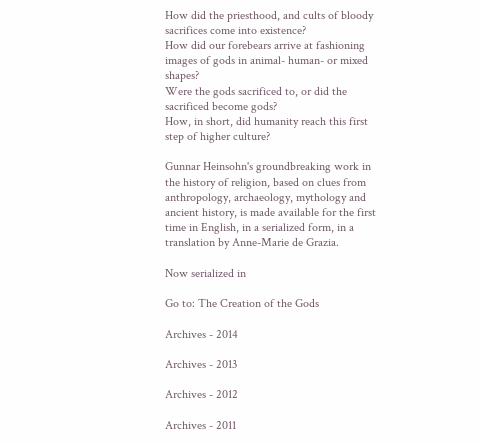How did the priesthood, and cults of bloody sacrifices come into existence?
How did our forebears arrive at fashioning images of gods in animal- human- or mixed shapes?
Were the gods sacrificed to, or did the sacrificed become gods?
How, in short, did humanity reach this first step of higher culture?

Gunnar Heinsohn's groundbreaking work in the history of religion, based on clues from anthropology, archaeology, mythology and ancient history, is made available for the first time in English, in a serialized form, in a translation by Anne-Marie de Grazia.

Now serialized in

Go to: The Creation of the Gods

Archives - 2014

Archives - 2013

Archives - 2012

Archives - 2011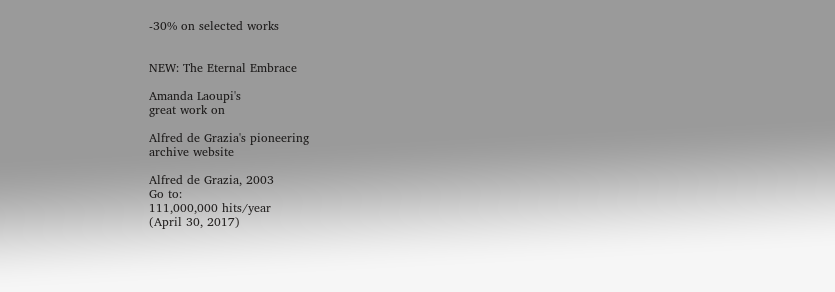-30% on selected works


NEW: The Eternal Embrace

Amanda Laoupi's
great work on

Alfred de Grazia's pioneering
archive website

Alfred de Grazia, 2003
Go to:
111,000,000 hits/year
(April 30, 2017)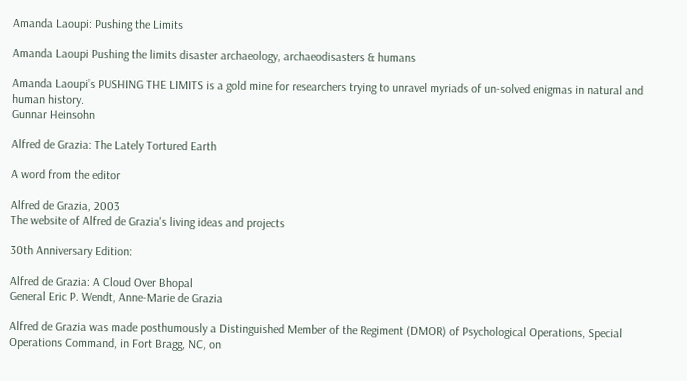Amanda Laoupi: Pushing the Limits

Amanda Laoupi Pushing the limits disaster archaeology, archaeodisasters & humans

Amanda Laoupi’s PUSHING THE LIMITS is a gold mine for researchers trying to unravel myriads of un-solved enigmas in natural and human history.
Gunnar Heinsohn

Alfred de Grazia: The Lately Tortured Earth

A word from the editor

Alfred de Grazia, 2003
The website of Alfred de Grazia's living ideas and projects

30th Anniversary Edition:

Alfred de Grazia: A Cloud Over Bhopal
General Eric P. Wendt, Anne-Marie de Grazia

Alfred de Grazia was made posthumously a Distinguished Member of the Regiment (DMOR) of Psychological Operations, Special Operations Command, in Fort Bragg, NC, on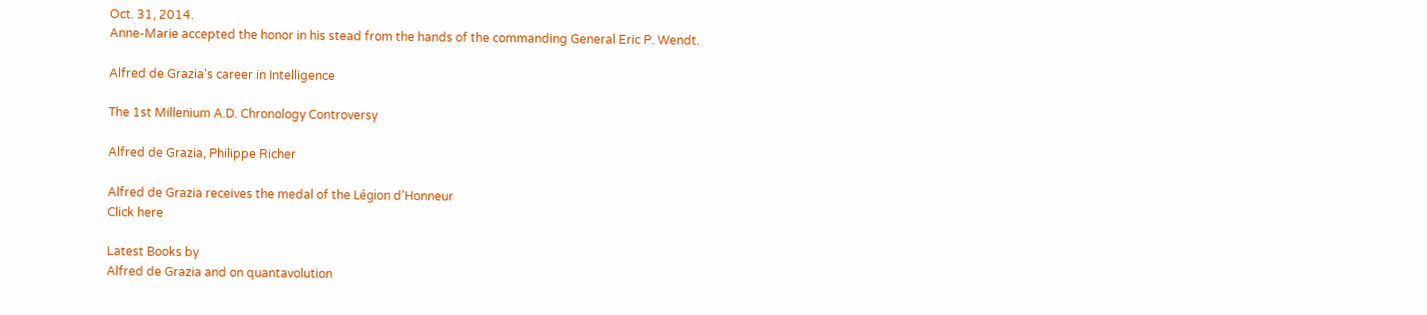Oct. 31, 2014.
Anne-Marie accepted the honor in his stead from the hands of the commanding General Eric P. Wendt.

Alfred de Grazia's career in Intelligence

The 1st Millenium A.D. Chronology Controversy

Alfred de Grazia, Philippe Richer

Alfred de Grazia receives the medal of the Légion d'Honneur
Click here

Latest Books by
Alfred de Grazia and on quantavolution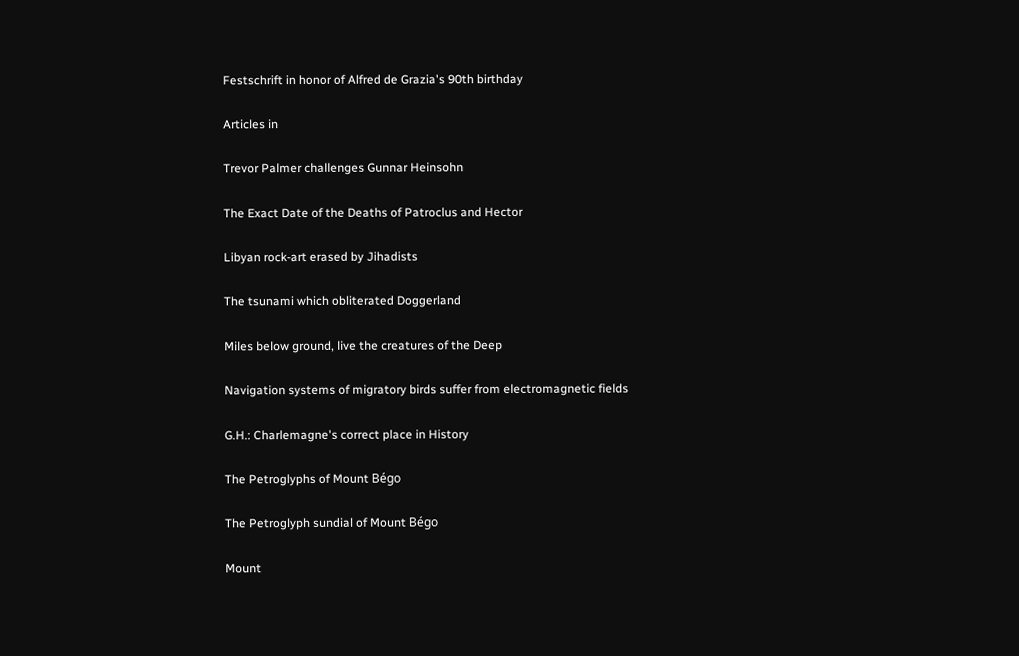Festschrift in honor of Alfred de Grazia's 90th birthday

Articles in

Trevor Palmer challenges Gunnar Heinsohn

The Exact Date of the Deaths of Patroclus and Hector

Libyan rock-art erased by Jihadists

The tsunami which obliterated Doggerland

Miles below ground, live the creatures of the Deep

Navigation systems of migratory birds suffer from electromagnetic fields

G.H.: Charlemagne's correct place in History

The Petroglyphs of Mount Bégo

The Petroglyph sundial of Mount Bégo

Mount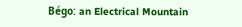Bégo: an Electrical Mountain